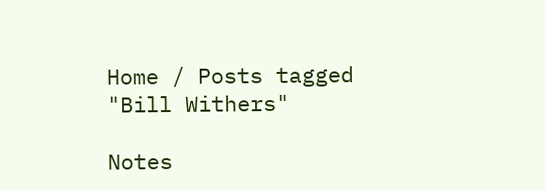Home / Posts tagged "Bill Withers"

Notes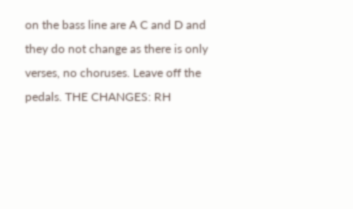on the bass line are A C and D and they do not change as there is only verses, no choruses. Leave off the pedals. THE CHANGES: RH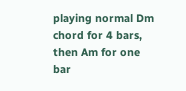playing normal Dm chord for 4 bars, then Am for one bar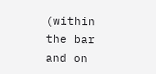(within the bar and on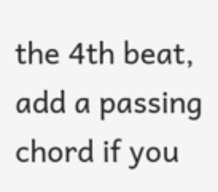the 4th beat, add a passing chord if you